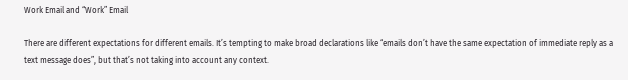Work Email and “Work” Email

There are different expectations for different emails. It’s tempting to make broad declarations like “emails don’t have the same expectation of immediate reply as a text message does”, but that’s not taking into account any context.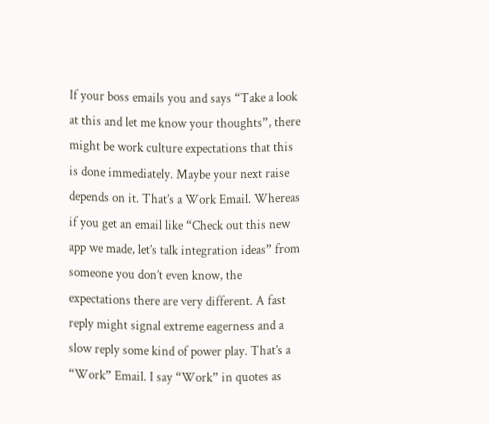If your boss emails you and says “Take a look at this and let me know your thoughts”, there might be work culture expectations that this is done immediately. Maybe your next raise depends on it. That’s a Work Email. Whereas if you get an email like “Check out this new app we made, let’s talk integration ideas” from someone you don’t even know, the expectations there are very different. A fast reply might signal extreme eagerness and a slow reply some kind of power play. That’s a “Work” Email. I say “Work” in quotes as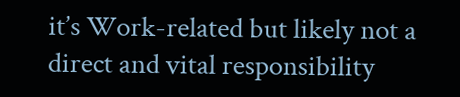it’s Work-related but likely not a direct and vital responsibility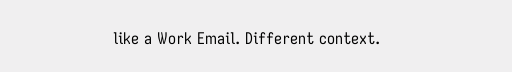like a Work Email. Different context.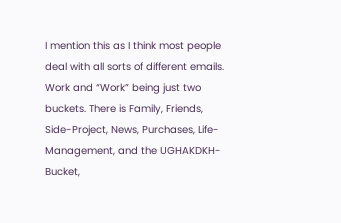I mention this as I think most people deal with all sorts of different emails. Work and “Work” being just two buckets. There is Family, Friends, Side-Project, News, Purchases, Life-Management, and the UGHAKDKH-Bucket,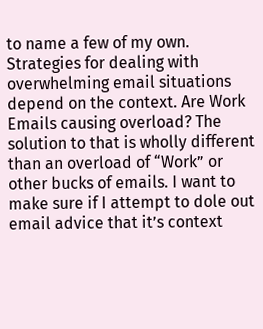to name a few of my own. Strategies for dealing with overwhelming email situations depend on the context. Are Work Emails causing overload? The solution to that is wholly different than an overload of “Work” or other bucks of emails. I want to make sure if I attempt to dole out email advice that it’s context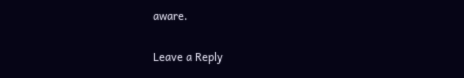aware.

Leave a Reply